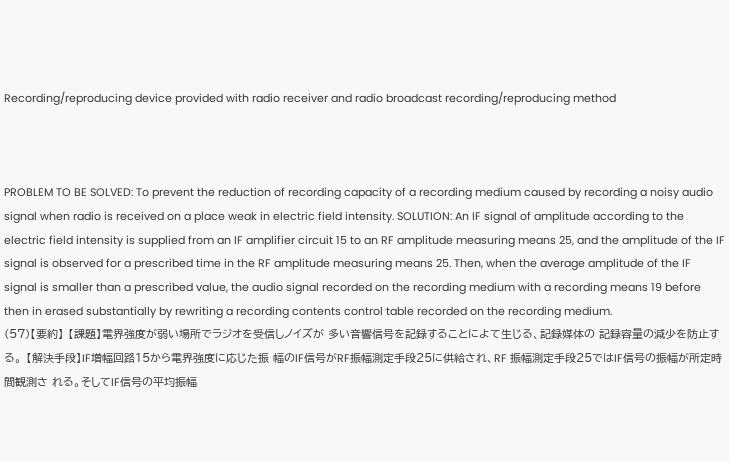Recording/reproducing device provided with radio receiver and radio broadcast recording/reproducing method



PROBLEM TO BE SOLVED: To prevent the reduction of recording capacity of a recording medium caused by recording a noisy audio signal when radio is received on a place weak in electric field intensity. SOLUTION: An IF signal of amplitude according to the electric field intensity is supplied from an IF amplifier circuit 15 to an RF amplitude measuring means 25, and the amplitude of the IF signal is observed for a prescribed time in the RF amplitude measuring means 25. Then, when the average amplitude of the IF signal is smaller than a prescribed value, the audio signal recorded on the recording medium with a recording means 19 before then in erased substantially by rewriting a recording contents control table recorded on the recording medium.
(57)【要約】 【課題】電界強度が弱い場所でラジオを受信しノイズが 多い音響信号を記録することによて生じる、記録媒体の 記録容量の減少を防止する。 【解決手段】IF増幅回路15から電界強度に応じた振 幅のIF信号がRF振幅測定手段25に供給され、RF 振幅測定手段25ではIF信号の振幅が所定時間観測さ れる。そしてIF信号の平均振幅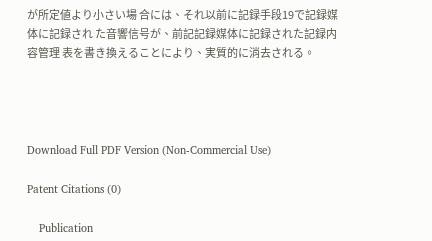が所定値より小さい場 合には、それ以前に記録手段19で記録媒体に記録され た音響信号が、前記記録媒体に記録された記録内容管理 表を書き換えることにより、実質的に消去される。




Download Full PDF Version (Non-Commercial Use)

Patent Citations (0)

    Publication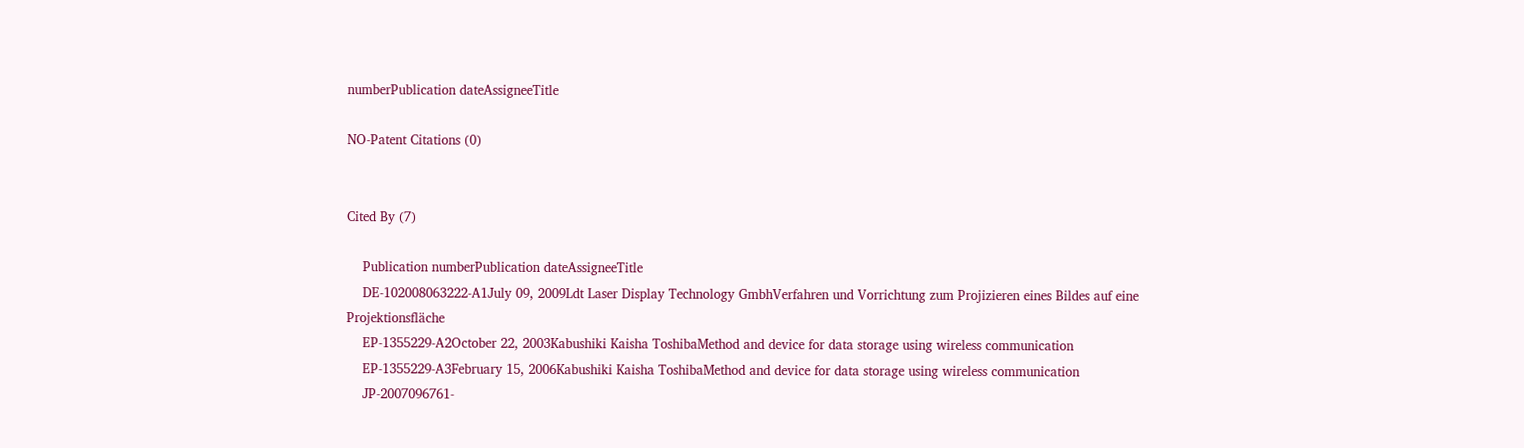numberPublication dateAssigneeTitle

NO-Patent Citations (0)


Cited By (7)

    Publication numberPublication dateAssigneeTitle
    DE-102008063222-A1July 09, 2009Ldt Laser Display Technology GmbhVerfahren und Vorrichtung zum Projizieren eines Bildes auf eine Projektionsfläche
    EP-1355229-A2October 22, 2003Kabushiki Kaisha ToshibaMethod and device for data storage using wireless communication
    EP-1355229-A3February 15, 2006Kabushiki Kaisha ToshibaMethod and device for data storage using wireless communication
    JP-2007096761-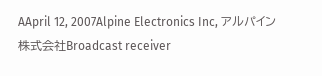AApril 12, 2007Alpine Electronics Inc, アルパイン株式会社Broadcast receiver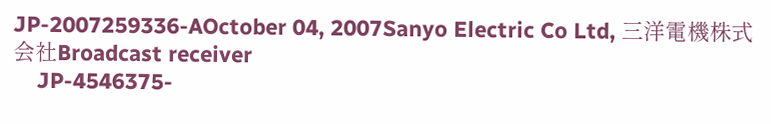JP-2007259336-AOctober 04, 2007Sanyo Electric Co Ltd, 三洋電機株式会社Broadcast receiver
    JP-4546375-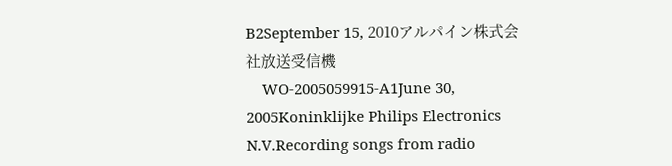B2September 15, 2010アルパイン株式会社放送受信機
    WO-2005059915-A1June 30, 2005Koninklijke Philips Electronics N.V.Recording songs from radio